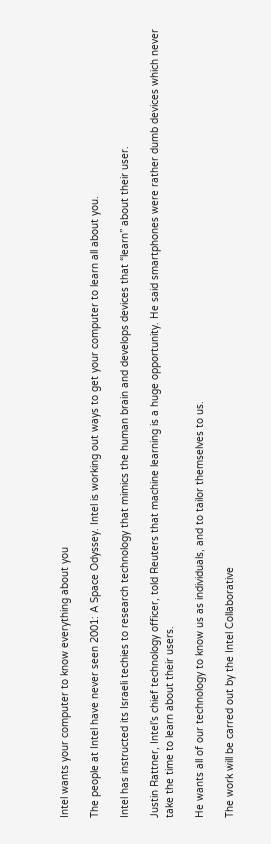Intel wants your computer to know everything about you

The people at Intel have never seen 2001: A Space Odyssey. Intel is working out ways to get your computer to learn all about you.

Intel has instructed its Israeli techies to research technology that mimics the human brain and develops devices that “learn” about their user.

Justin Rattner, Intel’s chief technology officer, told Reuters that machine learning is a huge opportunity. He said smartphones were rather dumb devices which never take the time to learn about their users.

He wants all of our technology to know us as individuals, and to tailor themselves to us.

The work will be carred out by the Intel Collaborative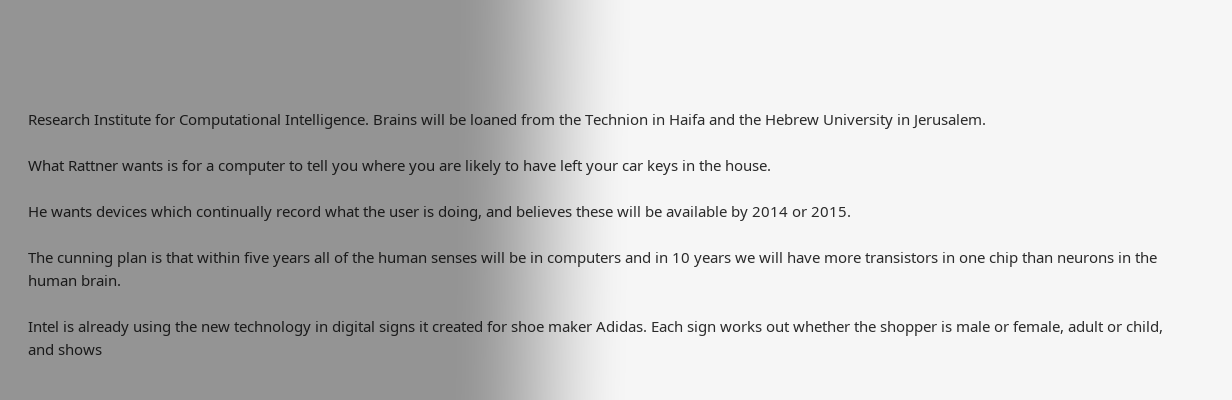Research Institute for Computational Intelligence. Brains will be loaned from the Technion in Haifa and the Hebrew University in Jerusalem.

What Rattner wants is for a computer to tell you where you are likely to have left your car keys in the house.

He wants devices which continually record what the user is doing, and believes these will be available by 2014 or 2015.

The cunning plan is that within five years all of the human senses will be in computers and in 10 years we will have more transistors in one chip than neurons in the human brain.

Intel is already using the new technology in digital signs it created for shoe maker Adidas. Each sign works out whether the shopper is male or female, adult or child, and shows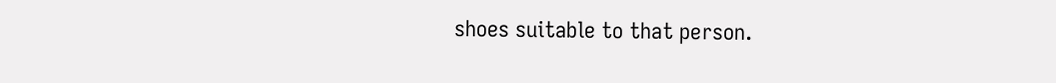shoes suitable to that person.